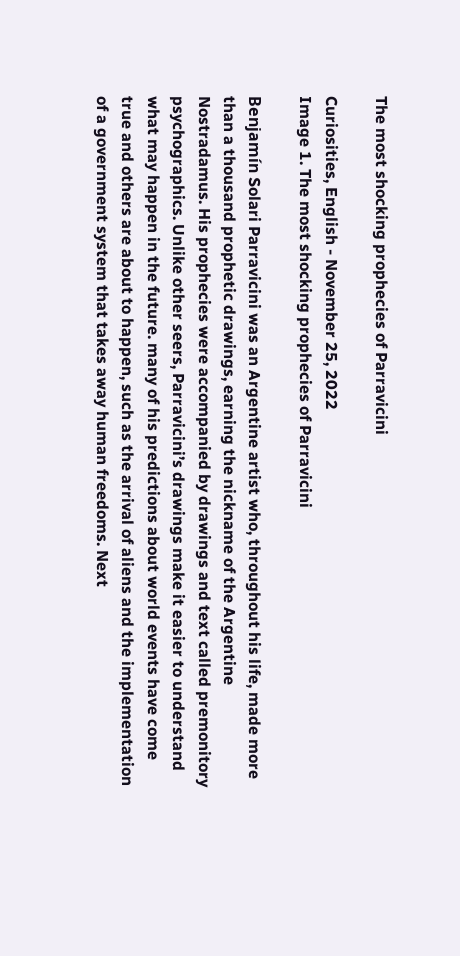The most shocking prophecies of Parravicini

Curiosities, English - November 25, 2022
Image 1. The most shocking prophecies of Parravicini

Benjamín Solari Parravicini was an Argentine artist who, throughout his life, made more than a thousand prophetic drawings, earning the nickname of the Argentine Nostradamus. His prophecies were accompanied by drawings and text called premonitory psychographics. Unlike other seers, Parravicini’s drawings make it easier to understand what may happen in the future. many of his predictions about world events have come true and others are about to happen, such as the arrival of aliens and the implementation of a government system that takes away human freedoms. Next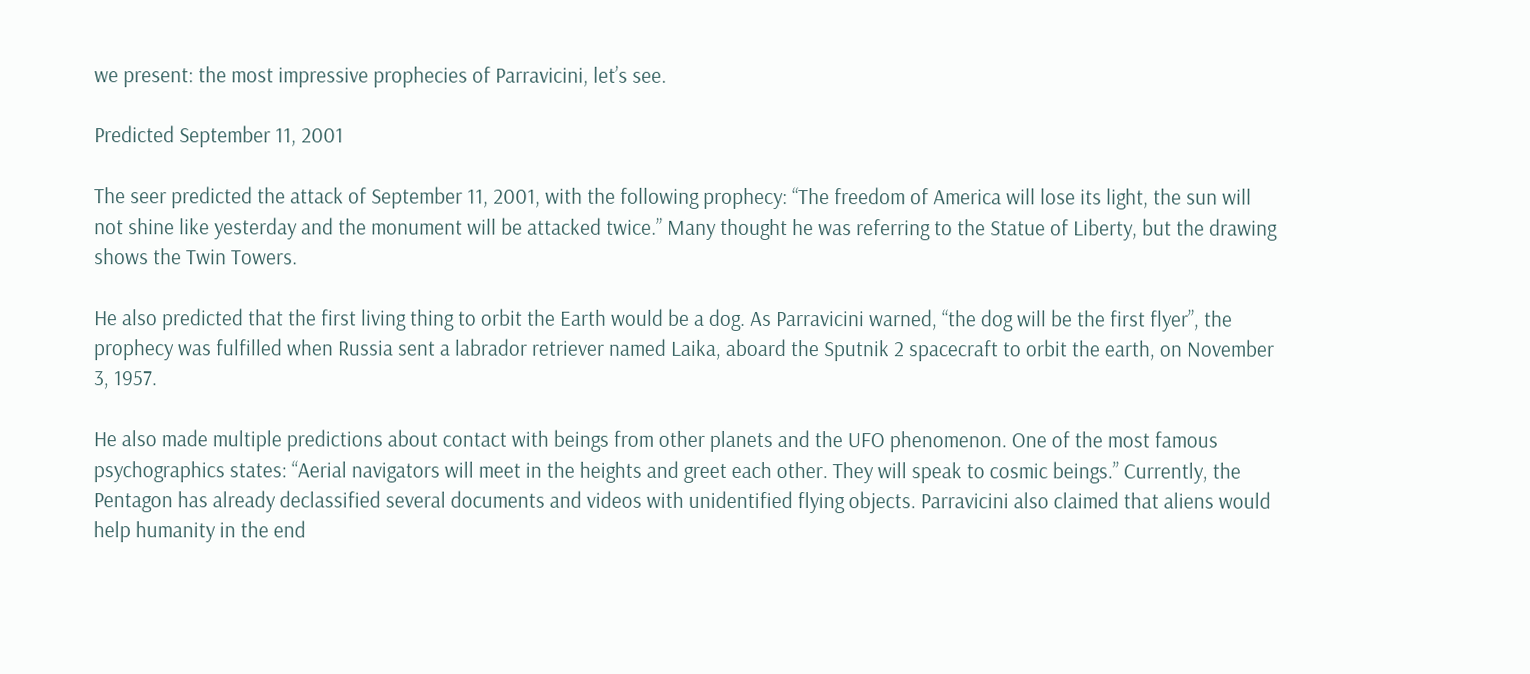we present: the most impressive prophecies of Parravicini, let’s see.

Predicted September 11, 2001

The seer predicted the attack of September 11, 2001, with the following prophecy: “The freedom of America will lose its light, the sun will not shine like yesterday and the monument will be attacked twice.” Many thought he was referring to the Statue of Liberty, but the drawing shows the Twin Towers.

He also predicted that the first living thing to orbit the Earth would be a dog. As Parravicini warned, “the dog will be the first flyer”, the prophecy was fulfilled when Russia sent a labrador retriever named Laika, aboard the Sputnik 2 spacecraft to orbit the earth, on November 3, 1957.

He also made multiple predictions about contact with beings from other planets and the UFO phenomenon. One of the most famous psychographics states: “Aerial navigators will meet in the heights and greet each other. They will speak to cosmic beings.” Currently, the Pentagon has already declassified several documents and videos with unidentified flying objects. Parravicini also claimed that aliens would help humanity in the end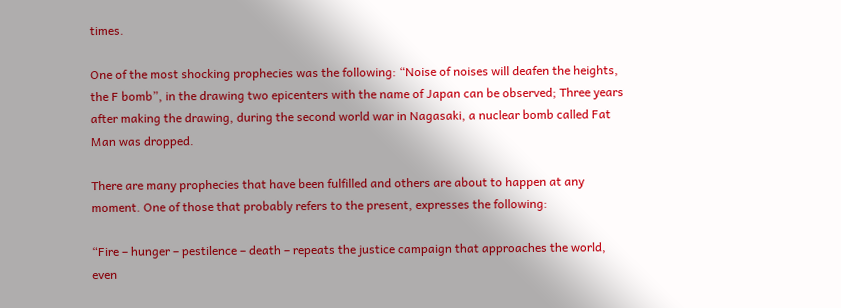times.

One of the most shocking prophecies was the following: “Noise of noises will deafen the heights, the F bomb”, in the drawing two epicenters with the name of Japan can be observed; Three years after making the drawing, during the second world war in Nagasaki, a nuclear bomb called Fat Man was dropped.

There are many prophecies that have been fulfilled and others are about to happen at any moment. One of those that probably refers to the present, expresses the following:

“Fire – hunger – pestilence – death – repeats the justice campaign that approaches the world, even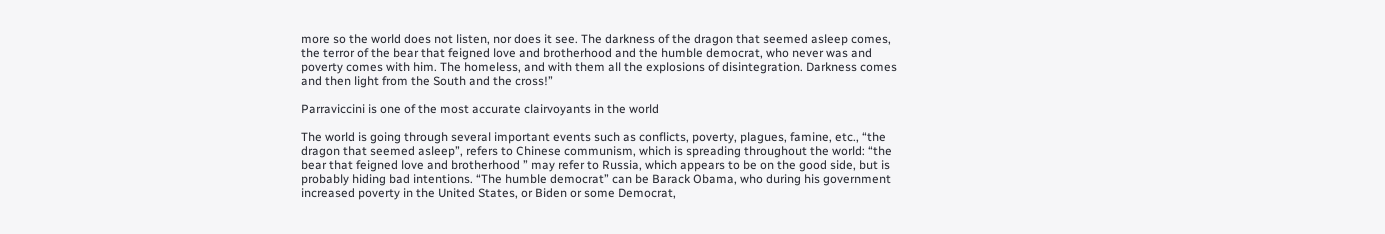more so the world does not listen, nor does it see. The darkness of the dragon that seemed asleep comes, the terror of the bear that feigned love and brotherhood and the humble democrat, who never was and poverty comes with him. The homeless, and with them all the explosions of disintegration. Darkness comes and then light from the South and the cross!”

Parraviccini is one of the most accurate clairvoyants in the world

The world is going through several important events such as conflicts, poverty, plagues, famine, etc., “the dragon that seemed asleep”, refers to Chinese communism, which is spreading throughout the world: “the bear that feigned love and brotherhood ” may refer to Russia, which appears to be on the good side, but is probably hiding bad intentions. “The humble democrat” can be Barack Obama, who during his government increased poverty in the United States, or Biden or some Democrat,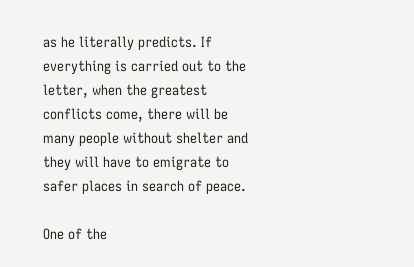as he literally predicts. If everything is carried out to the letter, when the greatest conflicts come, there will be many people without shelter and they will have to emigrate to safer places in search of peace.

One of the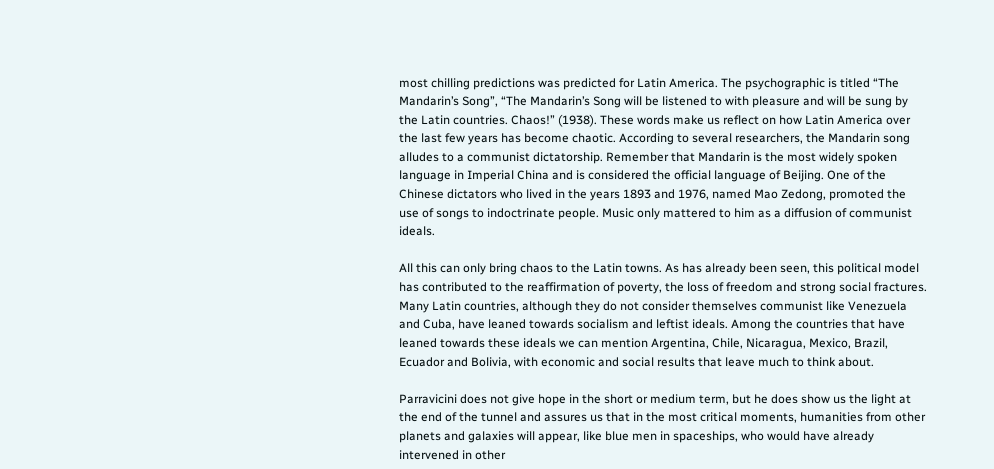most chilling predictions was predicted for Latin America. The psychographic is titled “The Mandarin’s Song”, “The Mandarin’s Song will be listened to with pleasure and will be sung by the Latin countries. Chaos!” (1938). These words make us reflect on how Latin America over the last few years has become chaotic. According to several researchers, the Mandarin song alludes to a communist dictatorship. Remember that Mandarin is the most widely spoken language in Imperial China and is considered the official language of Beijing. One of the Chinese dictators who lived in the years 1893 and 1976, named Mao Zedong, promoted the use of songs to indoctrinate people. Music only mattered to him as a diffusion of communist ideals.

All this can only bring chaos to the Latin towns. As has already been seen, this political model has contributed to the reaffirmation of poverty, the loss of freedom and strong social fractures. Many Latin countries, although they do not consider themselves communist like Venezuela and Cuba, have leaned towards socialism and leftist ideals. Among the countries that have leaned towards these ideals we can mention Argentina, Chile, Nicaragua, Mexico, Brazil, Ecuador and Bolivia, with economic and social results that leave much to think about.

Parravicini does not give hope in the short or medium term, but he does show us the light at the end of the tunnel and assures us that in the most critical moments, humanities from other planets and galaxies will appear, like blue men in spaceships, who would have already intervened in other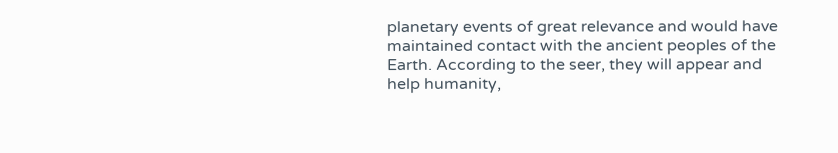planetary events of great relevance and would have maintained contact with the ancient peoples of the Earth. According to the seer, they will appear and help humanity,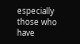especially those who have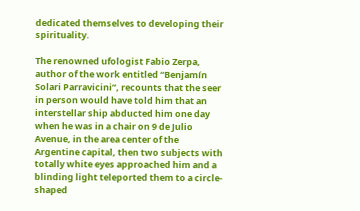dedicated themselves to developing their spirituality.

The renowned ufologist Fabio Zerpa, author of the work entitled “Benjamín Solari Parravicini”, recounts that the seer in person would have told him that an interstellar ship abducted him one day when he was in a chair on 9 de Julio Avenue, in the area center of the Argentine capital, then two subjects with totally white eyes approached him and a blinding light teleported them to a circle-shaped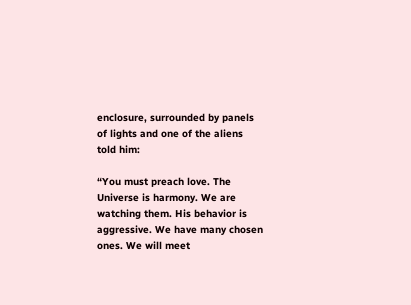enclosure, surrounded by panels of lights and one of the aliens told him:

“You must preach love. The Universe is harmony. We are watching them. His behavior is aggressive. We have many chosen ones. We will meet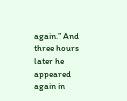again.” And three hours later he appeared again in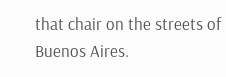that chair on the streets of Buenos Aires.